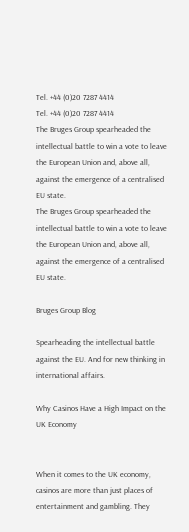Tel. +44 (0)20 7287 4414
Tel. +44 (0)20 7287 4414
The Bruges Group spearheaded the intellectual battle to win a vote to leave the European Union and, above all, against the emergence of a centralised EU state.
The Bruges Group spearheaded the intellectual battle to win a vote to leave the European Union and, above all, against the emergence of a centralised EU state.

Bruges Group Blog

Spearheading the intellectual battle against the EU. And for new thinking in international affairs.

Why Casinos Have a High Impact on the UK Economy


When it comes to the UK economy, casinos are more than just places of entertainment and gambling. They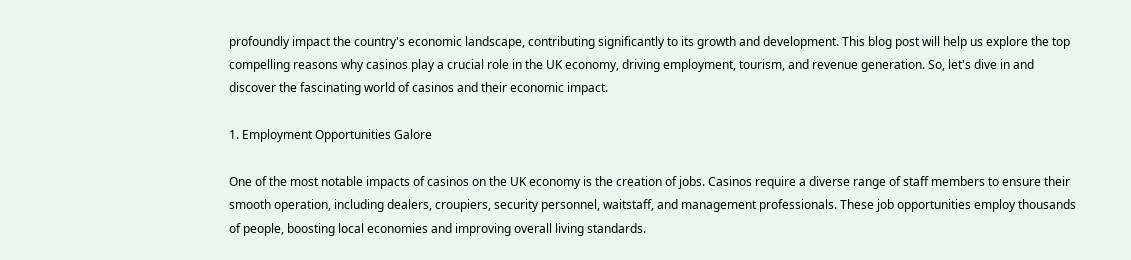profoundly impact the country's economic landscape, contributing significantly to its growth and development. This blog post will help us explore the top compelling reasons why casinos play a crucial role in the UK economy, driving employment, tourism, and revenue generation. So, let's dive in and discover the fascinating world of casinos and their economic impact.

1. Employment Opportunities Galore

One of the most notable impacts of casinos on the UK economy is the creation of jobs. Casinos require a diverse range of staff members to ensure their smooth operation, including dealers, croupiers, security personnel, waitstaff, and management professionals. These job opportunities employ thousands of people, boosting local economies and improving overall living standards.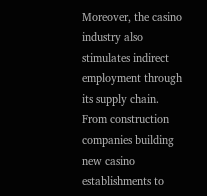Moreover, the casino industry also stimulates indirect employment through its supply chain. From construction companies building new casino establishments to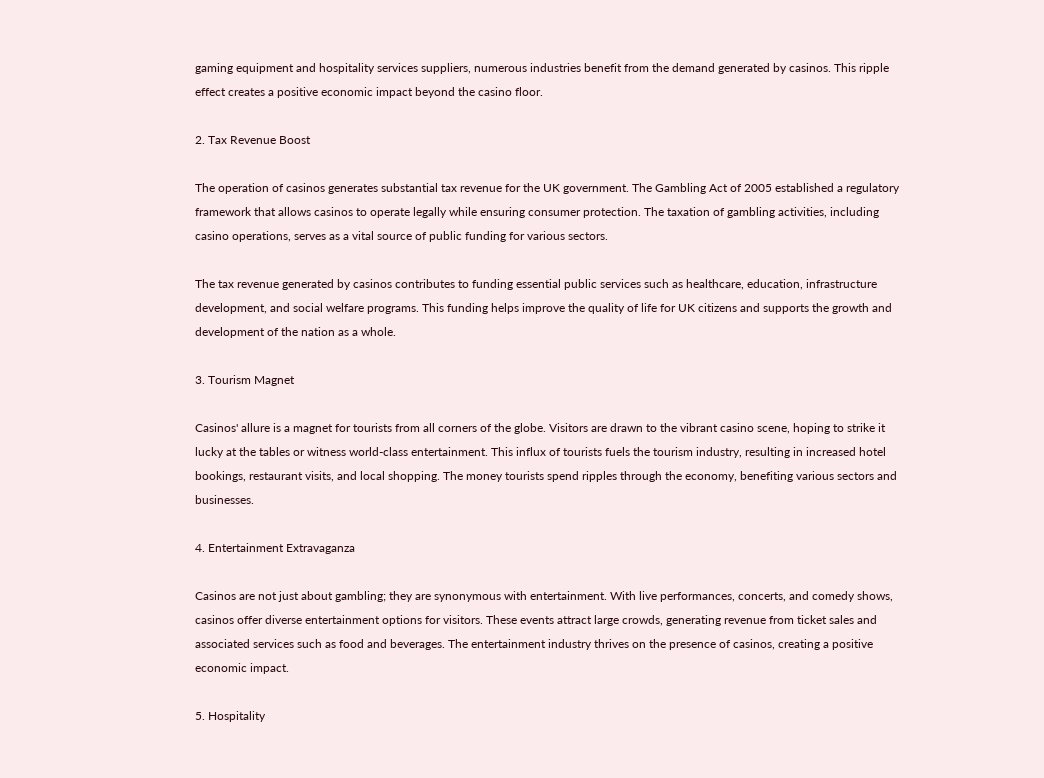gaming equipment and hospitality services suppliers, numerous industries benefit from the demand generated by casinos. This ripple effect creates a positive economic impact beyond the casino floor.

2. Tax Revenue Boost

The operation of casinos generates substantial tax revenue for the UK government. The Gambling Act of 2005 established a regulatory framework that allows casinos to operate legally while ensuring consumer protection. The taxation of gambling activities, including casino operations, serves as a vital source of public funding for various sectors.

The tax revenue generated by casinos contributes to funding essential public services such as healthcare, education, infrastructure development, and social welfare programs. This funding helps improve the quality of life for UK citizens and supports the growth and development of the nation as a whole.

3. Tourism Magnet

Casinos' allure is a magnet for tourists from all corners of the globe. Visitors are drawn to the vibrant casino scene, hoping to strike it lucky at the tables or witness world-class entertainment. This influx of tourists fuels the tourism industry, resulting in increased hotel bookings, restaurant visits, and local shopping. The money tourists spend ripples through the economy, benefiting various sectors and businesses.

4. Entertainment Extravaganza

Casinos are not just about gambling; they are synonymous with entertainment. With live performances, concerts, and comedy shows, casinos offer diverse entertainment options for visitors. These events attract large crowds, generating revenue from ticket sales and associated services such as food and beverages. The entertainment industry thrives on the presence of casinos, creating a positive economic impact.

5. Hospitality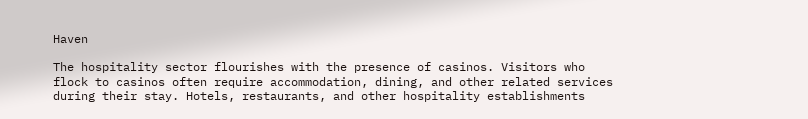Haven

The hospitality sector flourishes with the presence of casinos. Visitors who flock to casinos often require accommodation, dining, and other related services during their stay. Hotels, restaurants, and other hospitality establishments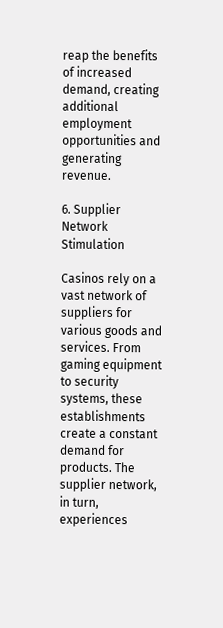reap the benefits of increased demand, creating additional employment opportunities and generating revenue.

6. Supplier Network Stimulation

Casinos rely on a vast network of suppliers for various goods and services. From gaming equipment to security systems, these establishments create a constant demand for products. The supplier network, in turn, experiences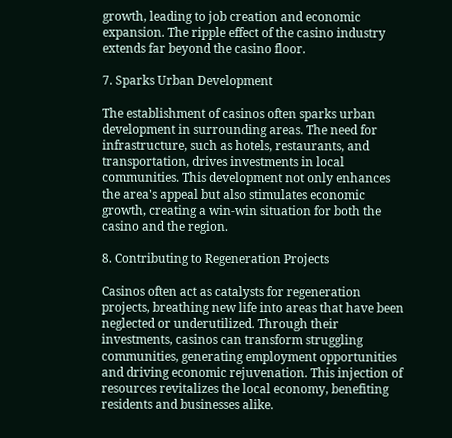growth, leading to job creation and economic expansion. The ripple effect of the casino industry extends far beyond the casino floor.

7. Sparks Urban Development

The establishment of casinos often sparks urban development in surrounding areas. The need for infrastructure, such as hotels, restaurants, and transportation, drives investments in local communities. This development not only enhances the area's appeal but also stimulates economic growth, creating a win-win situation for both the casino and the region.

8. Contributing to Regeneration Projects

Casinos often act as catalysts for regeneration projects, breathing new life into areas that have been neglected or underutilized. Through their investments, casinos can transform struggling communities, generating employment opportunities and driving economic rejuvenation. This injection of resources revitalizes the local economy, benefiting residents and businesses alike.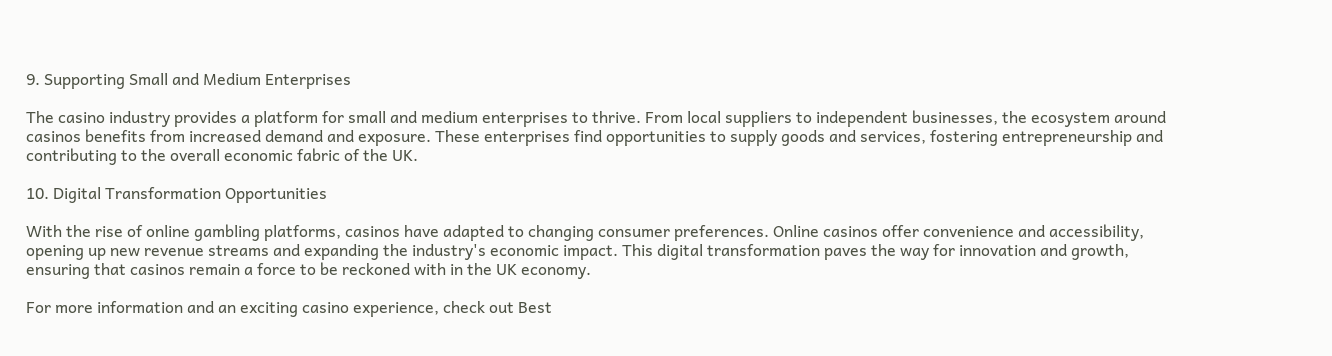9. Supporting Small and Medium Enterprises

The casino industry provides a platform for small and medium enterprises to thrive. From local suppliers to independent businesses, the ecosystem around casinos benefits from increased demand and exposure. These enterprises find opportunities to supply goods and services, fostering entrepreneurship and contributing to the overall economic fabric of the UK.

10. Digital Transformation Opportunities

With the rise of online gambling platforms, casinos have adapted to changing consumer preferences. Online casinos offer convenience and accessibility, opening up new revenue streams and expanding the industry's economic impact. This digital transformation paves the way for innovation and growth, ensuring that casinos remain a force to be reckoned with in the UK economy.

For more information and an exciting casino experience, check out Best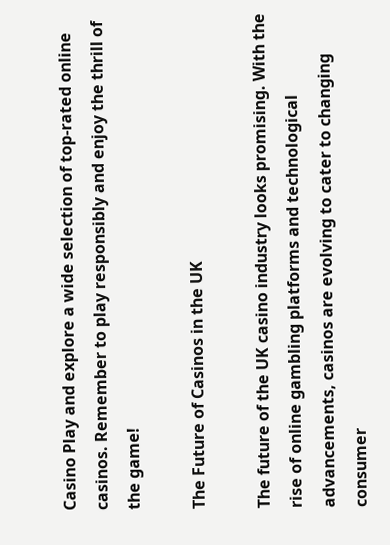Casino Play and explore a wide selection of top-rated online casinos. Remember to play responsibly and enjoy the thrill of the game!

The Future of Casinos in the UK

The future of the UK casino industry looks promising. With the rise of online gambling platforms and technological advancements, casinos are evolving to cater to changing consumer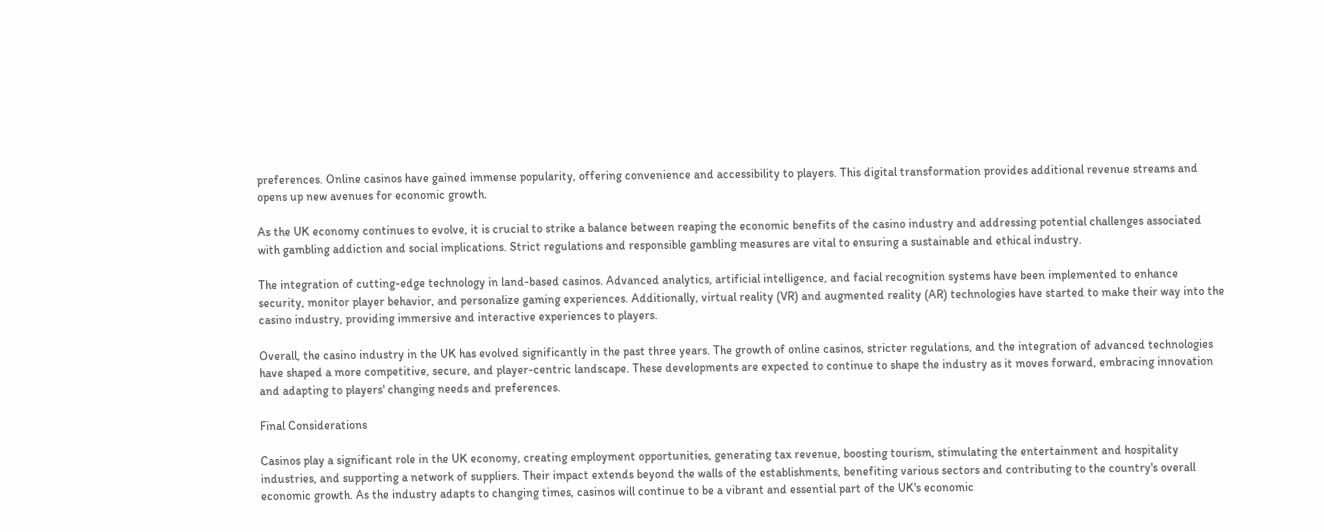preferences. Online casinos have gained immense popularity, offering convenience and accessibility to players. This digital transformation provides additional revenue streams and opens up new avenues for economic growth.

As the UK economy continues to evolve, it is crucial to strike a balance between reaping the economic benefits of the casino industry and addressing potential challenges associated with gambling addiction and social implications. Strict regulations and responsible gambling measures are vital to ensuring a sustainable and ethical industry.

The integration of cutting-edge technology in land-based casinos. Advanced analytics, artificial intelligence, and facial recognition systems have been implemented to enhance security, monitor player behavior, and personalize gaming experiences. Additionally, virtual reality (VR) and augmented reality (AR) technologies have started to make their way into the casino industry, providing immersive and interactive experiences to players.

Overall, the casino industry in the UK has evolved significantly in the past three years. The growth of online casinos, stricter regulations, and the integration of advanced technologies have shaped a more competitive, secure, and player-centric landscape. These developments are expected to continue to shape the industry as it moves forward, embracing innovation and adapting to players' changing needs and preferences.

Final Considerations

Casinos play a significant role in the UK economy, creating employment opportunities, generating tax revenue, boosting tourism, stimulating the entertainment and hospitality industries, and supporting a network of suppliers. Their impact extends beyond the walls of the establishments, benefiting various sectors and contributing to the country's overall economic growth. As the industry adapts to changing times, casinos will continue to be a vibrant and essential part of the UK's economic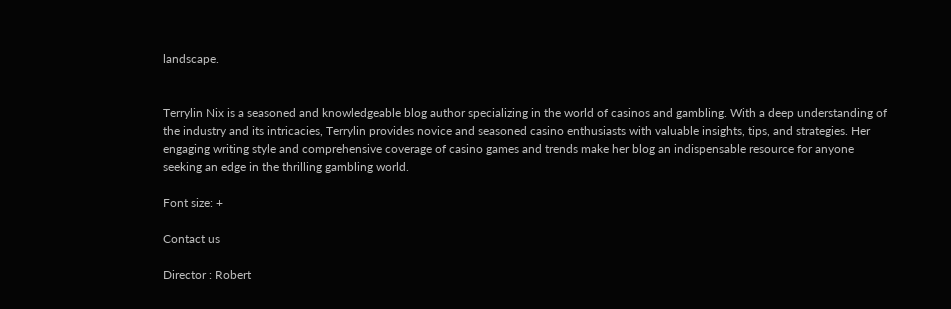landscape.


Terrylin Nix is a seasoned and knowledgeable blog author specializing in the world of casinos and gambling. With a deep understanding of the industry and its intricacies, Terrylin provides novice and seasoned casino enthusiasts with valuable insights, tips, and strategies. Her engaging writing style and comprehensive coverage of casino games and trends make her blog an indispensable resource for anyone seeking an edge in the thrilling gambling world.

Font size: +

Contact us

Director : Robert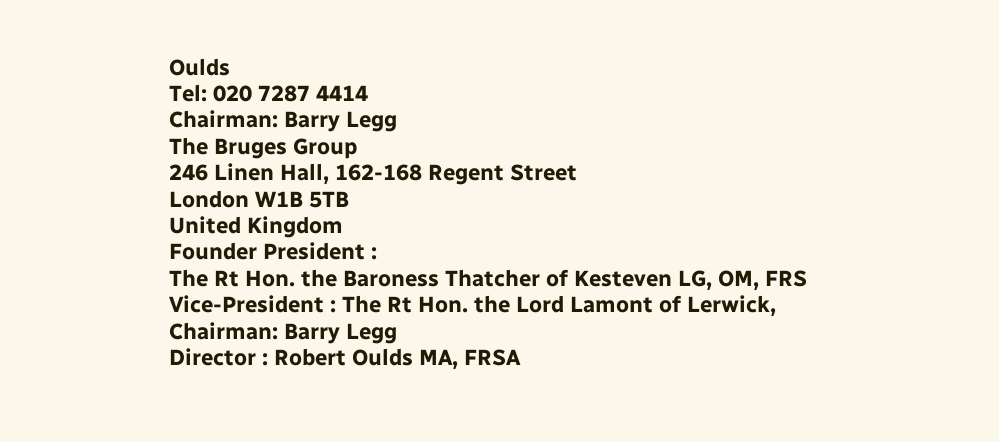Oulds
Tel: 020 7287 4414
Chairman: Barry Legg
The Bruges Group
246 Linen Hall, 162-168 Regent Street
London W1B 5TB
United Kingdom
Founder President :
The Rt Hon. the Baroness Thatcher of Kesteven LG, OM, FRS
Vice-President : The Rt Hon. the Lord Lamont of Lerwick,
Chairman: Barry Legg
Director : Robert Oulds MA, FRSA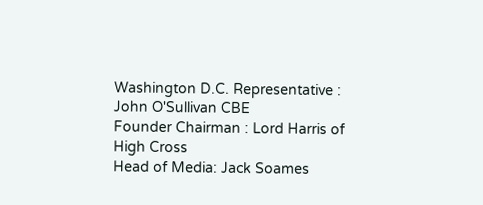Washington D.C. Representative : John O'Sullivan CBE
Founder Chairman : Lord Harris of High Cross
Head of Media: Jack Soames